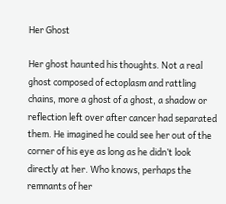Her Ghost

Her ghost haunted his thoughts. Not a real ghost composed of ectoplasm and rattling chains, more a ghost of a ghost, a shadow or reflection left over after cancer had separated them. He imagined he could see her out of the corner of his eye as long as he didn’t look directly at her. Who knows, perhaps the remnants of her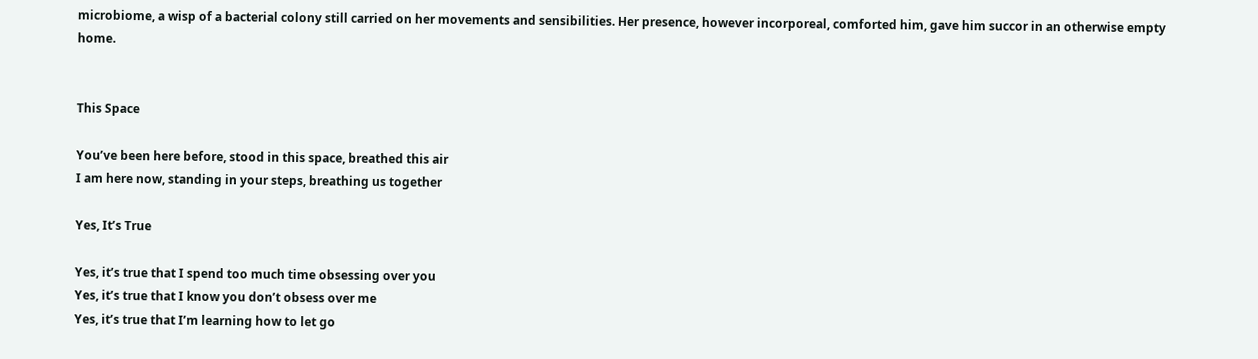microbiome, a wisp of a bacterial colony still carried on her movements and sensibilities. Her presence, however incorporeal, comforted him, gave him succor in an otherwise empty home.


This Space

You’ve been here before, stood in this space, breathed this air
I am here now, standing in your steps, breathing us together

Yes, It’s True

Yes, it’s true that I spend too much time obsessing over you
Yes, it’s true that I know you don’t obsess over me
Yes, it’s true that I’m learning how to let go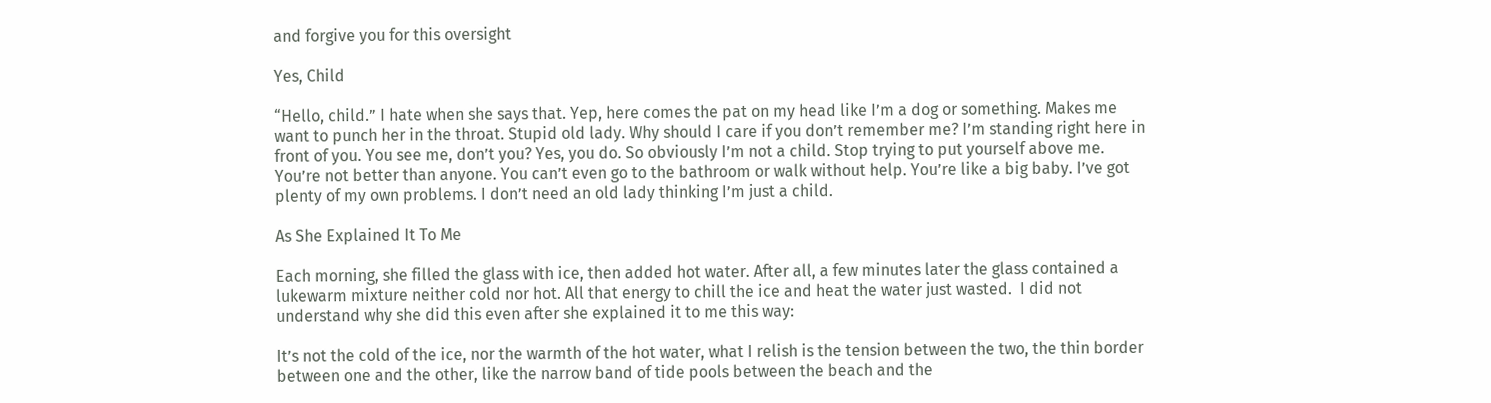and forgive you for this oversight

Yes, Child

“Hello, child.” I hate when she says that. Yep, here comes the pat on my head like I’m a dog or something. Makes me want to punch her in the throat. Stupid old lady. Why should I care if you don’t remember me? I’m standing right here in front of you. You see me, don’t you? Yes, you do. So obviously I’m not a child. Stop trying to put yourself above me. You’re not better than anyone. You can’t even go to the bathroom or walk without help. You’re like a big baby. I’ve got plenty of my own problems. I don’t need an old lady thinking I’m just a child.

As She Explained It To Me

Each morning, she filled the glass with ice, then added hot water. After all, a few minutes later the glass contained a lukewarm mixture neither cold nor hot. All that energy to chill the ice and heat the water just wasted.  I did not understand why she did this even after she explained it to me this way:

It’s not the cold of the ice, nor the warmth of the hot water, what I relish is the tension between the two, the thin border between one and the other, like the narrow band of tide pools between the beach and the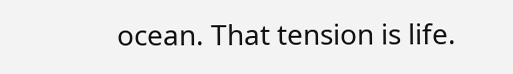ocean. That tension is life.